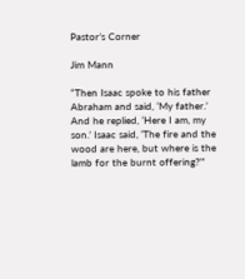Pastor’s Corner

Jim Mann

“Then Isaac spoke to his father Abraham and said, ‘My father.’ And he replied, ‘Here I am, my son.’ Isaac said, ‘The fire and the wood are here, but where is the lamb for the burnt offering?’”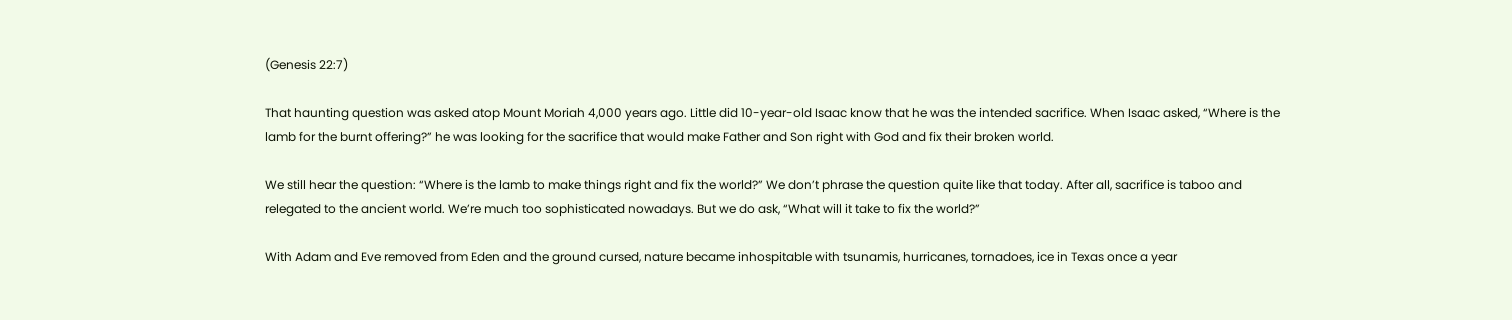(Genesis 22:7)

That haunting question was asked atop Mount Moriah 4,000 years ago. Little did 10-year-old Isaac know that he was the intended sacrifice. When Isaac asked, “Where is the lamb for the burnt offering?” he was looking for the sacrifice that would make Father and Son right with God and fix their broken world.

We still hear the question: “Where is the lamb to make things right and fix the world?” We don’t phrase the question quite like that today. After all, sacrifice is taboo and relegated to the ancient world. We’re much too sophisticated nowadays. But we do ask, “What will it take to fix the world?”

With Adam and Eve removed from Eden and the ground cursed, nature became inhospitable with tsunamis, hurricanes, tornadoes, ice in Texas once a year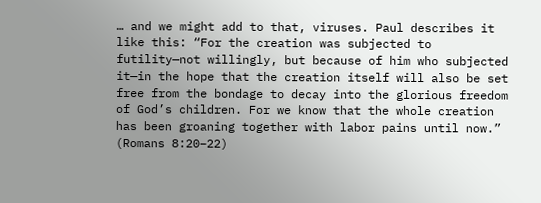… and we might add to that, viruses. Paul describes it like this: “For the creation was subjected to futility—not willingly, but because of him who subjected it—in the hope that the creation itself will also be set free from the bondage to decay into the glorious freedom of God’s children. For we know that the whole creation has been groaning together with labor pains until now.” (Romans 8:20–22)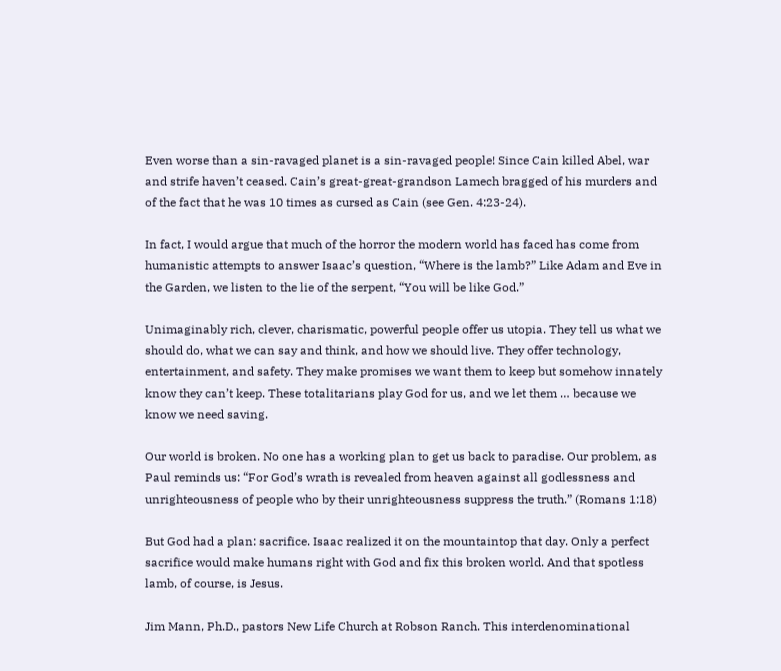Even worse than a sin-ravaged planet is a sin-ravaged people! Since Cain killed Abel, war and strife haven’t ceased. Cain’s great-great-grandson Lamech bragged of his murders and of the fact that he was 10 times as cursed as Cain (see Gen. 4:23-24).

In fact, I would argue that much of the horror the modern world has faced has come from humanistic attempts to answer Isaac’s question, “Where is the lamb?” Like Adam and Eve in the Garden, we listen to the lie of the serpent, “You will be like God.”

Unimaginably rich, clever, charismatic, powerful people offer us utopia. They tell us what we should do, what we can say and think, and how we should live. They offer technology, entertainment, and safety. They make promises we want them to keep but somehow innately know they can’t keep. These totalitarians play God for us, and we let them … because we know we need saving.

Our world is broken. No one has a working plan to get us back to paradise. Our problem, as Paul reminds us: “For God’s wrath is revealed from heaven against all godlessness and unrighteousness of people who by their unrighteousness suppress the truth.” (Romans 1:18)

But God had a plan: sacrifice. Isaac realized it on the mountaintop that day. Only a perfect sacrifice would make humans right with God and fix this broken world. And that spotless lamb, of course, is Jesus.

Jim Mann, Ph.D., pastors New Life Church at Robson Ranch. This interdenominational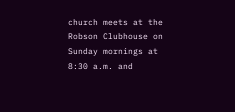church meets at the Robson Clubhouse on Sunday mornings at 8:30 a.m. and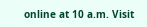online at 10 a.m. Visit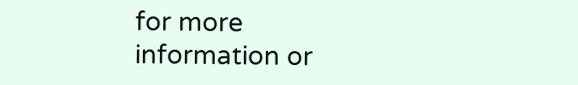for more information or